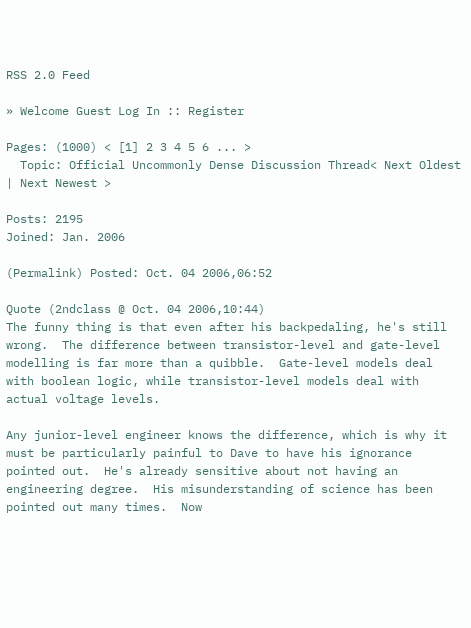RSS 2.0 Feed

» Welcome Guest Log In :: Register

Pages: (1000) < [1] 2 3 4 5 6 ... >
  Topic: Official Uncommonly Dense Discussion Thread< Next Oldest | Next Newest >

Posts: 2195
Joined: Jan. 2006

(Permalink) Posted: Oct. 04 2006,06:52

Quote (2ndclass @ Oct. 04 2006,10:44)
The funny thing is that even after his backpedaling, he's still wrong.  The difference between transistor-level and gate-level modelling is far more than a quibble.  Gate-level models deal with boolean logic, while transistor-level models deal with actual voltage levels.

Any junior-level engineer knows the difference, which is why it must be particularly painful to Dave to have his ignorance pointed out.  He's already sensitive about not having an engineering degree.  His misunderstanding of science has been pointed out many times.  Now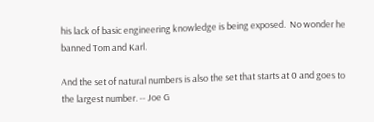his lack of basic engineering knowledge is being exposed.  No wonder he banned Tom and Karl.

And the set of natural numbers is also the set that starts at 0 and goes to the largest number. -- Joe G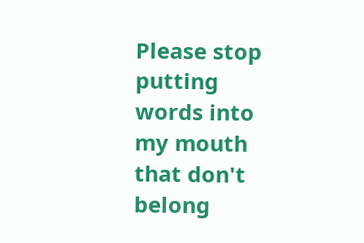Please stop putting words into my mouth that don't belong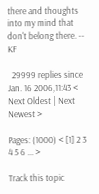there and thoughts into my mind that don't belong there. -- KF

  29999 replies since Jan. 16 2006,11:43 < Next Oldest | Next Newest >

Pages: (1000) < [1] 2 3 4 5 6 ... >

Track this topic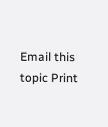Email this topic Print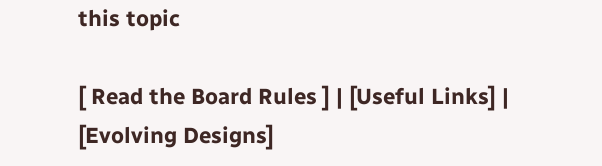this topic

[ Read the Board Rules ] | [Useful Links] | [Evolving Designs]